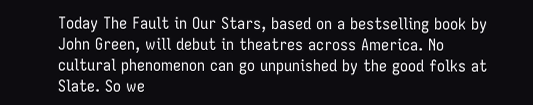Today The Fault in Our Stars, based on a bestselling book by John Green, will debut in theatres across America. No cultural phenomenon can go unpunished by the good folks at Slate. So we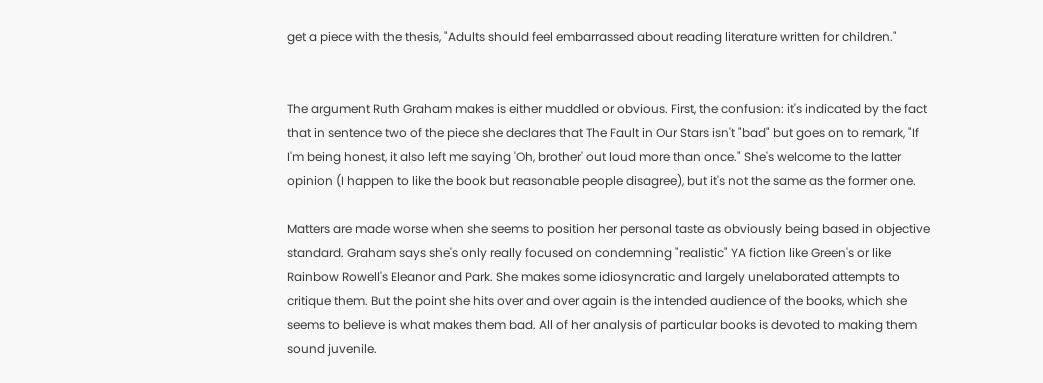get a piece with the thesis, "Adults should feel embarrassed about reading literature written for children."


The argument Ruth Graham makes is either muddled or obvious. First, the confusion: it's indicated by the fact that in sentence two of the piece she declares that The Fault in Our Stars isn't "bad" but goes on to remark, "If I'm being honest, it also left me saying 'Oh, brother' out loud more than once." She's welcome to the latter opinion (I happen to like the book but reasonable people disagree), but it's not the same as the former one.

Matters are made worse when she seems to position her personal taste as obviously being based in objective standard. Graham says she's only really focused on condemning "realistic" YA fiction like Green's or like Rainbow Rowell's Eleanor and Park. She makes some idiosyncratic and largely unelaborated attempts to critique them. But the point she hits over and over again is the intended audience of the books, which she seems to believe is what makes them bad. All of her analysis of particular books is devoted to making them sound juvenile.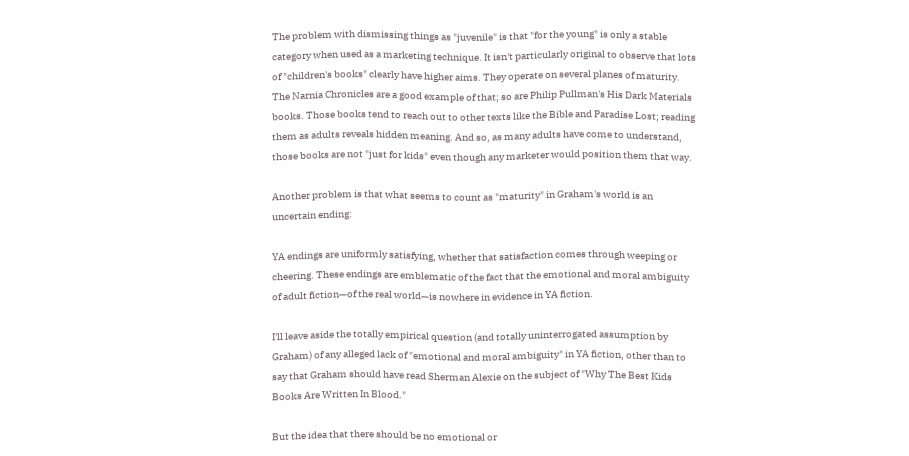The problem with dismissing things as "juvenile" is that "for the young" is only a stable category when used as a marketing technique. It isn't particularly original to observe that lots of "children's books" clearly have higher aims. They operate on several planes of maturity. The Narnia Chronicles are a good example of that; so are Philip Pullman's His Dark Materials books. Those books tend to reach out to other texts like the Bible and Paradise Lost; reading them as adults reveals hidden meaning. And so, as many adults have come to understand, those books are not "just for kids" even though any marketer would position them that way.

Another problem is that what seems to count as "maturity" in Graham's world is an uncertain ending:

YA endings are uniformly satisfying, whether that satisfaction comes through weeping or cheering. These endings are emblematic of the fact that the emotional and moral ambiguity of adult fiction—of the real world—is nowhere in evidence in YA fiction.

I'll leave aside the totally empirical question (and totally uninterrogated assumption by Graham) of any alleged lack of "emotional and moral ambiguity" in YA fiction, other than to say that Graham should have read Sherman Alexie on the subject of "Why The Best Kids Books Are Written In Blood."

But the idea that there should be no emotional or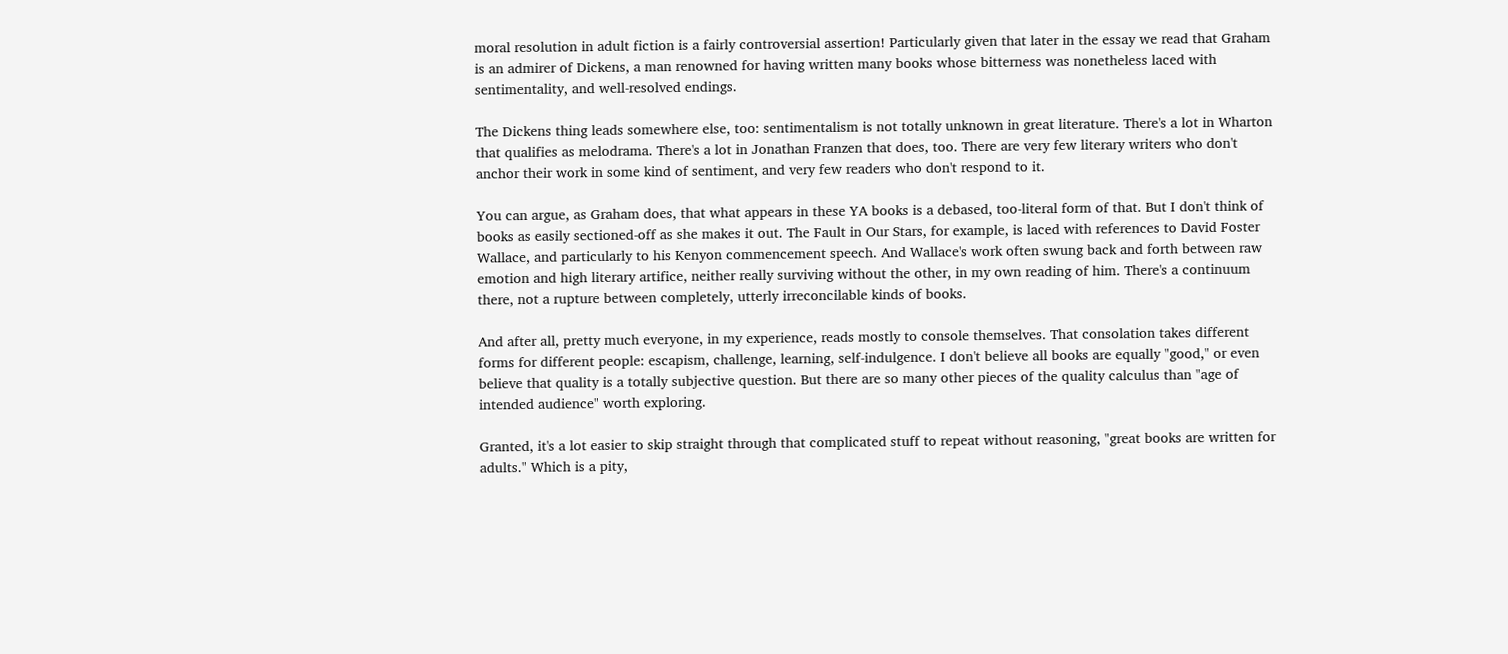moral resolution in adult fiction is a fairly controversial assertion! Particularly given that later in the essay we read that Graham is an admirer of Dickens, a man renowned for having written many books whose bitterness was nonetheless laced with sentimentality, and well-resolved endings.

The Dickens thing leads somewhere else, too: sentimentalism is not totally unknown in great literature. There's a lot in Wharton that qualifies as melodrama. There's a lot in Jonathan Franzen that does, too. There are very few literary writers who don't anchor their work in some kind of sentiment, and very few readers who don't respond to it.

You can argue, as Graham does, that what appears in these YA books is a debased, too-literal form of that. But I don't think of books as easily sectioned-off as she makes it out. The Fault in Our Stars, for example, is laced with references to David Foster Wallace, and particularly to his Kenyon commencement speech. And Wallace's work often swung back and forth between raw emotion and high literary artifice, neither really surviving without the other, in my own reading of him. There's a continuum there, not a rupture between completely, utterly irreconcilable kinds of books.

And after all, pretty much everyone, in my experience, reads mostly to console themselves. That consolation takes different forms for different people: escapism, challenge, learning, self-indulgence. I don't believe all books are equally "good," or even believe that quality is a totally subjective question. But there are so many other pieces of the quality calculus than "age of intended audience" worth exploring.

Granted, it's a lot easier to skip straight through that complicated stuff to repeat without reasoning, "great books are written for adults." Which is a pity,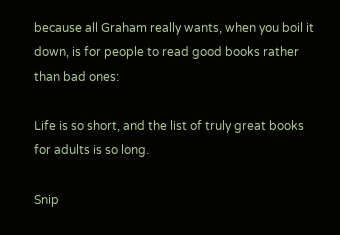because all Graham really wants, when you boil it down, is for people to read good books rather than bad ones:

Life is so short, and the list of truly great books for adults is so long.

Snip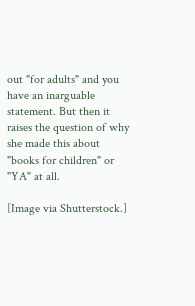out "for adults" and you have an inarguable statement. But then it raises the question of why she made this about "books for children" or "YA" at all.

[Image via Shutterstock.]